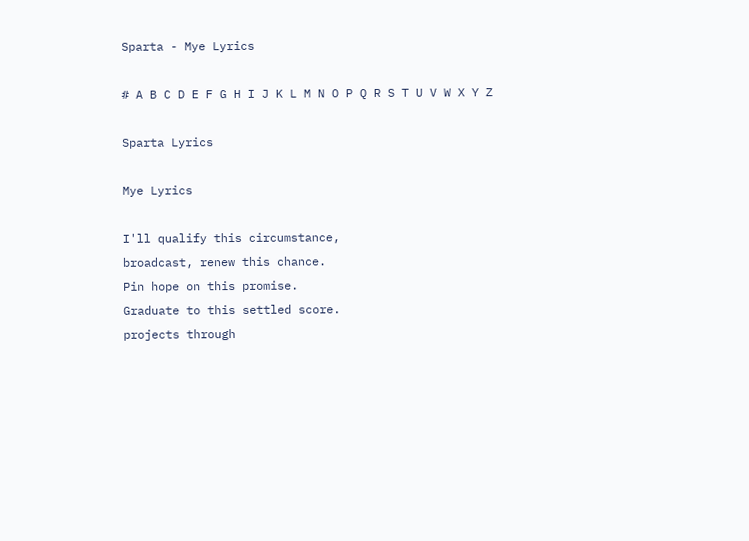Sparta - Mye Lyrics

# A B C D E F G H I J K L M N O P Q R S T U V W X Y Z

Sparta Lyrics

Mye Lyrics

I'll qualify this circumstance,
broadcast, renew this chance.
Pin hope on this promise.
Graduate to this settled score.
projects through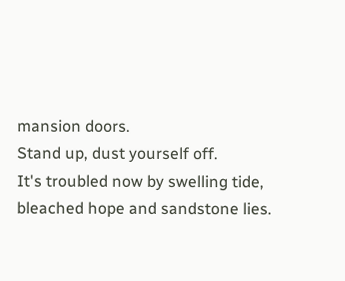mansion doors.
Stand up, dust yourself off.
It's troubled now by swelling tide,
bleached hope and sandstone lies.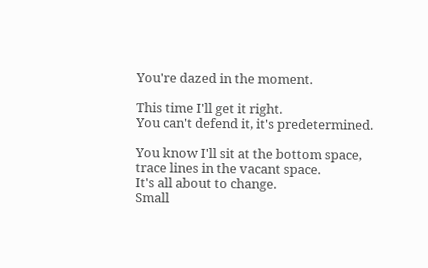You're dazed in the moment.

This time I'll get it right.
You can't defend it, it's predetermined.

You know I'll sit at the bottom space,
trace lines in the vacant space.
It's all about to change.
Small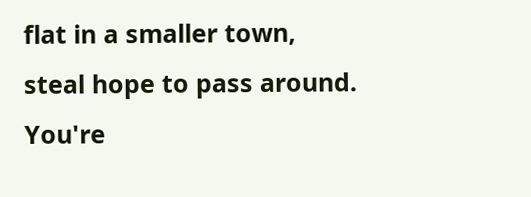flat in a smaller town,
steal hope to pass around.
You're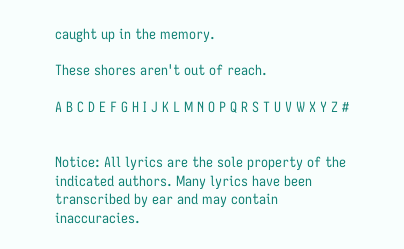caught up in the memory.

These shores aren't out of reach.

A B C D E F G H I J K L M N O P Q R S T U V W X Y Z #


Notice: All lyrics are the sole property of the indicated authors. Many lyrics have been transcribed by ear and may contain inaccuracies.